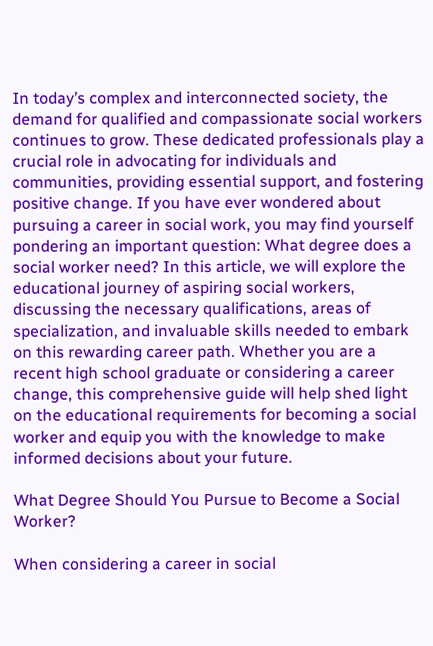In today’s complex and interconnected society, the demand for qualified and compassionate social workers continues to grow. These dedicated professionals play a crucial role in advocating for individuals and communities, providing essential support, and fostering positive change. If you have ever wondered about pursuing a career in social work, you may find yourself pondering an important question: What degree does a social worker need? In this article, we will explore the educational journey of aspiring social workers, discussing the necessary qualifications, areas of specialization, and invaluable skills needed to embark on this rewarding career path. Whether you are a recent high school graduate or considering a career change, this comprehensive guide will help shed light on the educational requirements for becoming a social worker and equip you with the knowledge to make informed decisions about your future.

What Degree Should You Pursue to Become a Social Worker?

When considering a career in social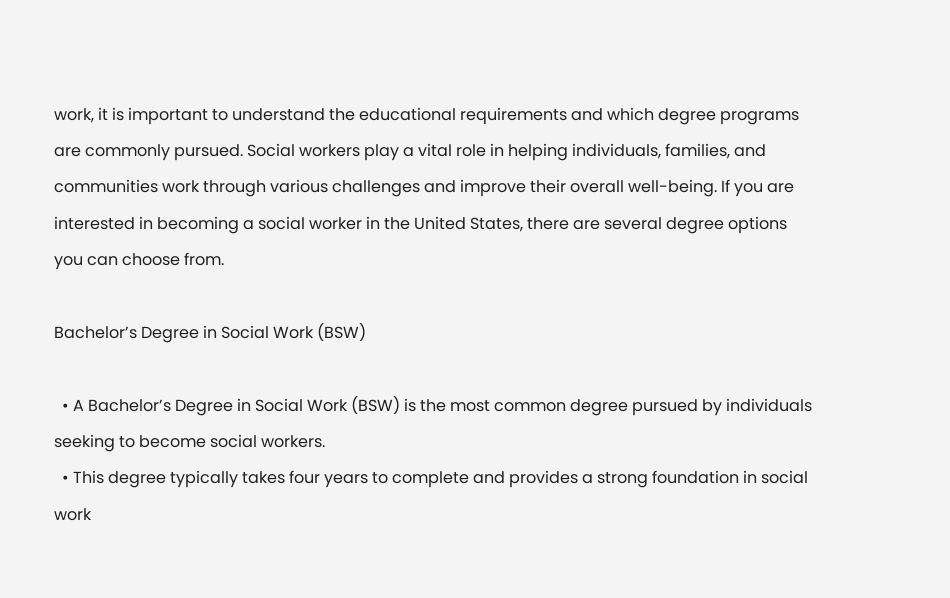work, it is important to understand the educational requirements and which degree programs are commonly pursued. Social workers play a vital role in helping individuals, families, and communities work through various challenges and improve their overall well-being. If you are interested in becoming a social worker in the United States, there are several degree options you can choose from.

Bachelor’s Degree in Social Work (BSW)

  • A Bachelor’s Degree in Social Work (BSW) is the most common degree pursued by individuals seeking to become social workers.
  • This degree typically takes four years to complete and provides a strong foundation in social work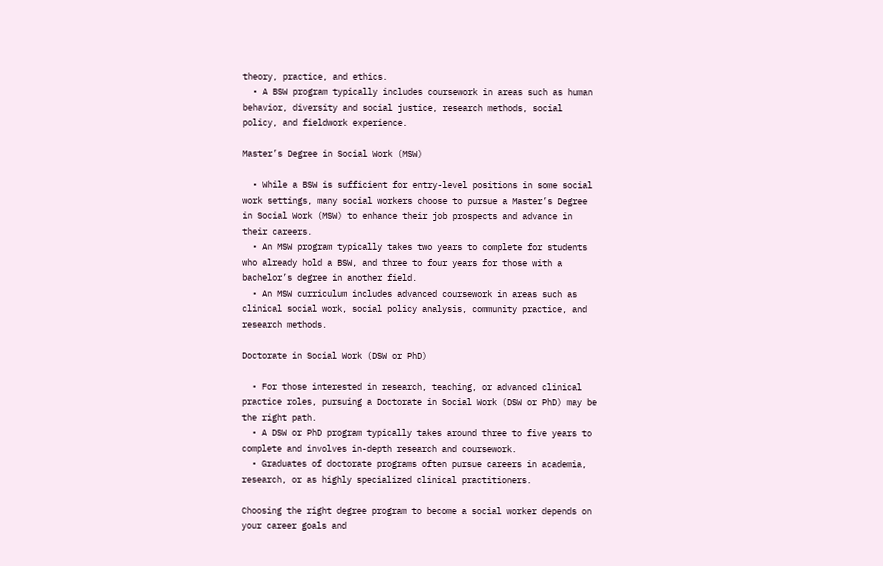theory, practice, and ethics.
  • A BSW program typically includes coursework in areas such as human behavior, diversity and social justice, research methods, social policy, and fieldwork experience.

Master’s Degree in Social Work (MSW)

  • While a BSW is sufficient for entry-level positions in some social work settings, many social workers choose to pursue a Master’s Degree in Social Work (MSW) to enhance their job prospects and advance in their careers.
  • An MSW program typically takes two years to complete for students who already hold a BSW, and three to four years for those with a bachelor’s degree in another field.
  • An MSW curriculum includes advanced coursework in areas such as clinical social work, social policy analysis, community practice, and research methods.

Doctorate in Social Work (DSW or PhD)

  • For those interested in research, teaching, or advanced clinical practice roles, pursuing a Doctorate in Social Work (DSW or PhD) may be the right path.
  • A DSW or PhD program typically takes around three to five years to complete and involves in-depth research and coursework.
  • Graduates of doctorate programs often pursue careers in academia, research, or as highly specialized clinical practitioners.

Choosing the right degree program to become a social worker depends on your career goals and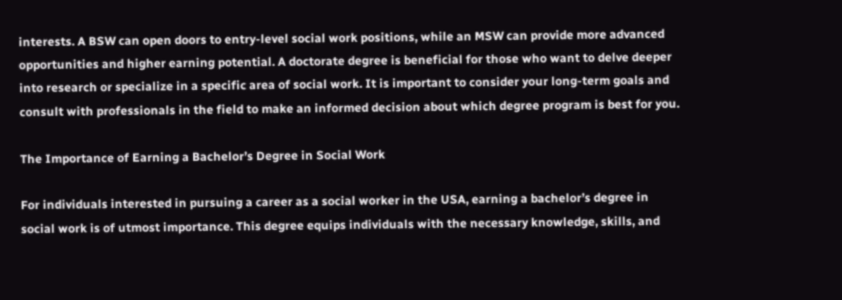interests. A BSW can open doors to entry-level social work positions, while an MSW can provide more advanced opportunities and higher earning potential. A doctorate degree is beneficial for those who want to delve deeper into research or specialize in a specific area of social work. It is important to consider your long-term goals and consult with professionals in the field to make an informed decision about which degree program is best for you.

The Importance of Earning a Bachelor’s Degree in Social Work

For individuals interested in pursuing a career as a social worker in the USA, earning a bachelor’s degree in social work is of utmost importance. This degree equips individuals with the necessary knowledge, skills, and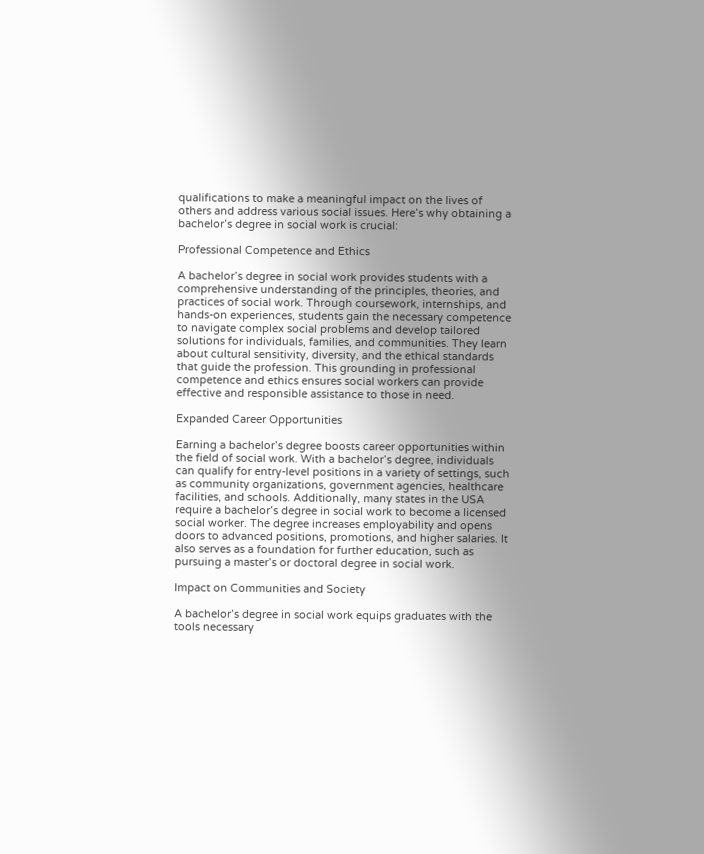qualifications to make a meaningful impact on the lives of others and address various social issues. Here’s why obtaining a bachelor’s degree in social work is crucial:

Professional Competence and Ethics

A bachelor’s degree in social work provides students with a comprehensive understanding of the principles, theories, and practices of social work. Through coursework, internships, and hands-on experiences, students gain the necessary competence to navigate complex social problems and develop tailored solutions for individuals, families, and communities. They learn about cultural sensitivity, diversity, and the ethical standards that guide the profession. This grounding in professional competence and ethics ensures social workers can provide effective and responsible assistance to those in need.

Expanded Career Opportunities

Earning a bachelor’s degree boosts career opportunities within the field of social work. With a bachelor’s degree, individuals can qualify for entry-level positions in a variety of settings, such as community organizations, government agencies, healthcare facilities, and schools. Additionally, many states in the USA require a bachelor’s degree in social work to become a licensed social worker. The degree increases employability and opens doors to advanced positions, promotions, and higher salaries. It also serves as a foundation for further education, such as pursuing a master’s or doctoral degree in social work.

Impact on Communities and Society

A bachelor’s degree in social work equips graduates with the tools necessary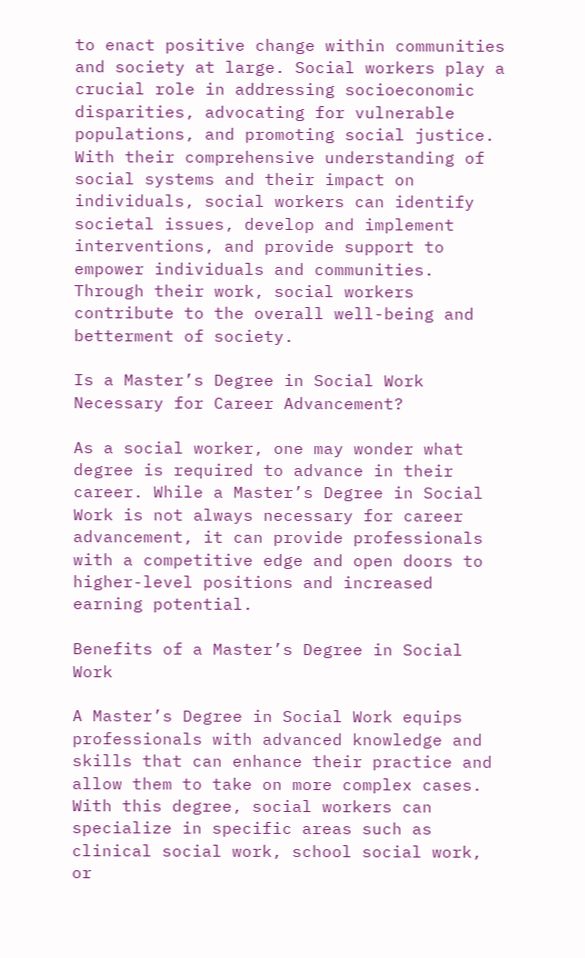to enact positive change within communities and society at large. Social workers play a crucial role in addressing socioeconomic disparities, advocating for vulnerable populations, and promoting social justice. With their comprehensive understanding of social systems and their impact on individuals, social workers can identify societal issues, develop and implement interventions, and provide support to empower individuals and communities. Through their work, social workers contribute to the overall well-being and betterment of society.

Is a Master’s Degree in Social Work Necessary for Career Advancement?

As a social worker, one may wonder what degree is required to advance in their career. While a Master’s Degree in Social Work is not always necessary for career advancement, it can provide professionals with a competitive edge and open doors to higher-level positions and increased earning potential.

Benefits of a Master’s Degree in Social Work

A Master’s Degree in Social Work equips professionals with advanced knowledge and skills that can enhance their practice and allow them to take on more complex cases. With this degree, social workers can specialize in specific areas such as clinical social work, school social work, or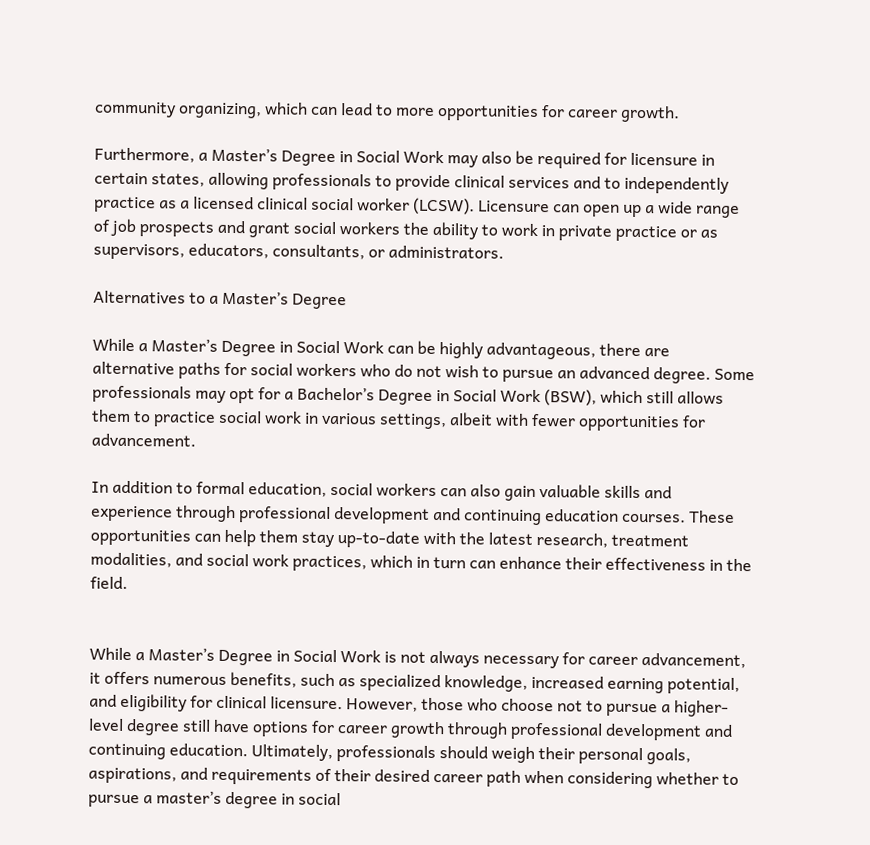community organizing, which can lead to more opportunities for career growth.

Furthermore, a Master’s Degree in Social Work may also be required for licensure in certain states, allowing professionals to provide clinical services and to independently practice as a licensed clinical social worker (LCSW). Licensure can open up a wide range of job prospects and grant social workers the ability to work in private practice or as supervisors, educators, consultants, or administrators.

Alternatives to a Master’s Degree

While a Master’s Degree in Social Work can be highly advantageous, there are alternative paths for social workers who do not wish to pursue an advanced degree. Some professionals may opt for a Bachelor’s Degree in Social Work (BSW), which still allows them to practice social work in various settings, albeit with fewer opportunities for advancement.

In addition to formal education, social workers can also gain valuable skills and experience through professional development and continuing education courses. These opportunities can help them stay up-to-date with the latest research, treatment modalities, and social work practices, which in turn can enhance their effectiveness in the field.


While a Master’s Degree in Social Work is not always necessary for career advancement, it offers numerous benefits, such as specialized knowledge, increased earning potential, and eligibility for clinical licensure. However, those who choose not to pursue a higher-level degree still have options for career growth through professional development and continuing education. Ultimately, professionals should weigh their personal goals, aspirations, and requirements of their desired career path when considering whether to pursue a master’s degree in social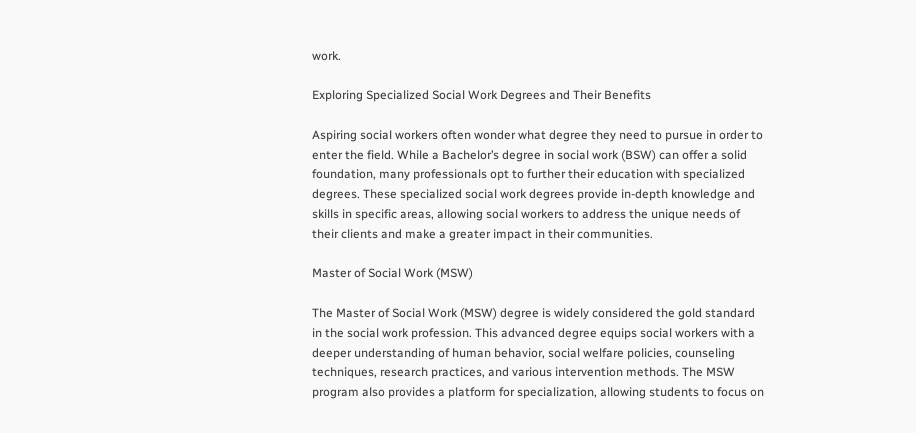work.

Exploring Specialized Social Work Degrees and Their Benefits

Aspiring social workers often wonder what degree they need to pursue in order to enter the field. While a Bachelor’s degree in social work (BSW) can offer a solid foundation, many professionals opt to further their education with specialized degrees. These specialized social work degrees provide in-depth knowledge and skills in specific areas, allowing social workers to address the unique needs of their clients and make a greater impact in their communities.

Master of Social Work (MSW)

The Master of Social Work (MSW) degree is widely considered the gold standard in the social work profession. This advanced degree equips social workers with a deeper understanding of human behavior, social welfare policies, counseling techniques, research practices, and various intervention methods. The MSW program also provides a platform for specialization, allowing students to focus on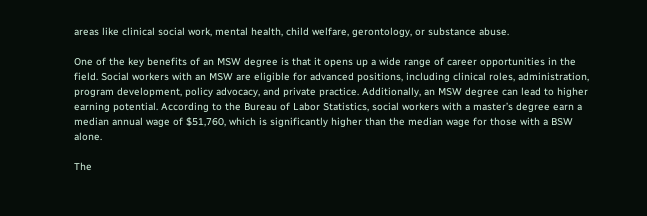areas like clinical social work, mental health, child welfare, gerontology, or substance abuse.

One of the key benefits of an MSW degree is that it opens up a wide range of career opportunities in the field. Social workers with an MSW are eligible for advanced positions, including clinical roles, administration, program development, policy advocacy, and private practice. Additionally, an MSW degree can lead to higher earning potential. According to the Bureau of Labor Statistics, social workers with a master’s degree earn a median annual wage of $51,760, which is significantly higher than the median wage for those with a BSW alone.

The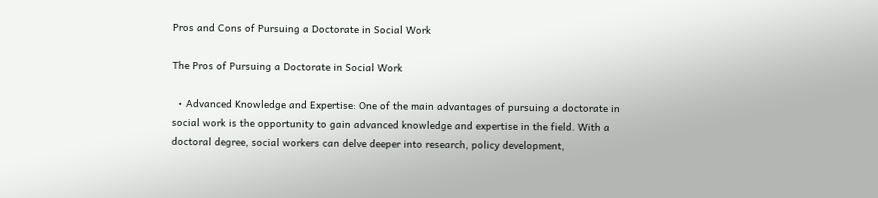Pros and Cons of Pursuing a Doctorate in Social Work

The Pros of Pursuing a Doctorate in Social Work

  • Advanced Knowledge and Expertise: One of the main advantages of pursuing a doctorate in social work is the opportunity to gain advanced knowledge and expertise in the field. With a doctoral degree, social workers can delve deeper into research, policy development,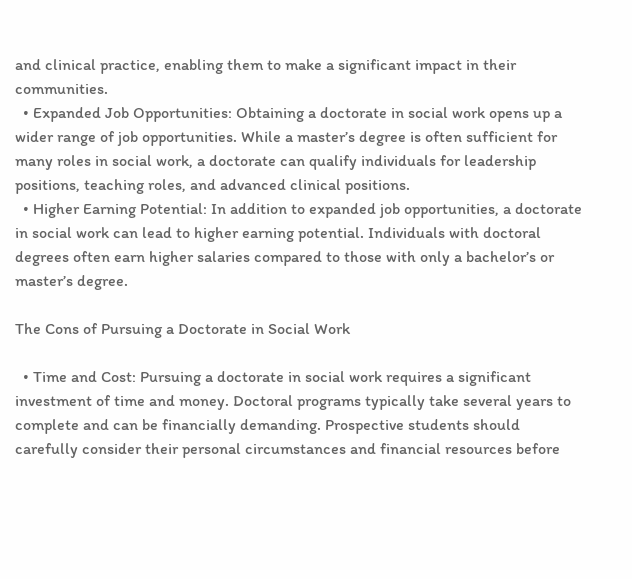and clinical practice, enabling them to make a significant impact in their communities.
  • Expanded Job Opportunities: Obtaining a doctorate in social work opens up a wider range of job opportunities. While a master’s degree is often sufficient for many roles in social work, a doctorate can qualify individuals for leadership positions, teaching roles, and advanced clinical positions.
  • Higher Earning Potential: In addition to expanded job opportunities, a doctorate in social work can lead to higher earning potential. Individuals with doctoral degrees often earn higher salaries compared to those with only a bachelor’s or master’s degree.

The Cons of Pursuing a Doctorate in Social Work

  • Time and Cost: Pursuing a doctorate in social work requires a significant investment of time and money. Doctoral programs typically take several years to complete and can be financially demanding. Prospective students should carefully consider their personal circumstances and financial resources before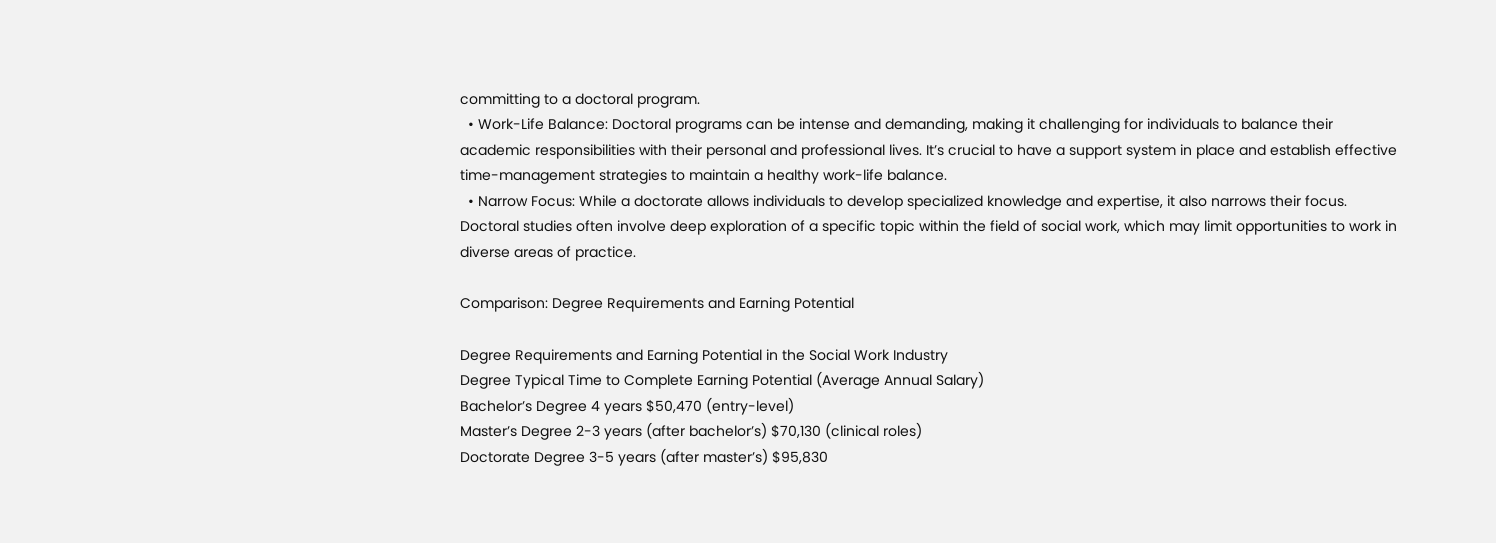committing to a doctoral program.
  • Work-Life Balance: Doctoral programs can be intense and demanding, making it challenging for individuals to balance their academic responsibilities with their personal and professional lives. It’s crucial to have a support system in place and establish effective time-management strategies to maintain a healthy work-life balance.
  • Narrow Focus: While a doctorate allows individuals to develop specialized knowledge and expertise, it also narrows their focus. Doctoral studies often involve deep exploration of a specific topic within the field of social work, which may limit opportunities to work in diverse areas of practice.

Comparison: Degree Requirements and Earning Potential

Degree Requirements and Earning Potential in the Social Work Industry
Degree Typical Time to Complete Earning Potential (Average Annual Salary)
Bachelor’s Degree 4 years $50,470 (entry-level)
Master’s Degree 2-3 years (after bachelor’s) $70,130 (clinical roles)
Doctorate Degree 3-5 years (after master’s) $95,830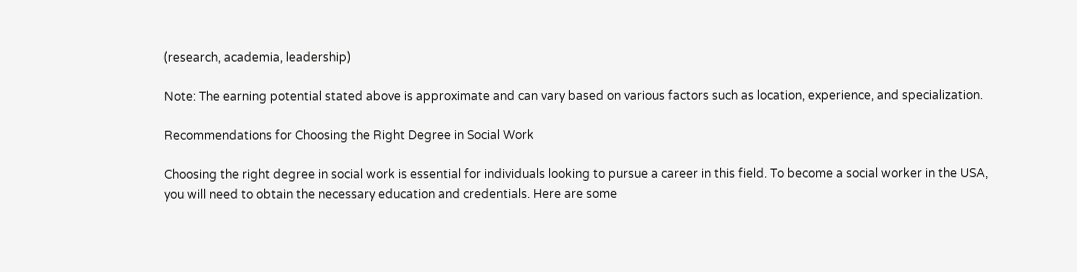(research, academia, leadership)

Note: The earning potential stated above is approximate and can vary based on various factors such as location, experience, and specialization.

Recommendations for Choosing the Right Degree in Social Work

Choosing the right degree in social work is essential for individuals looking to pursue a career in this field. To become a social worker in the USA, you will need to obtain the necessary education and credentials. Here are some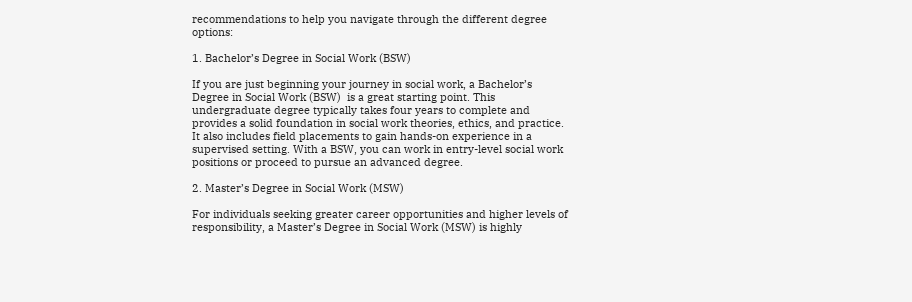recommendations to help you navigate through the different degree options:

1. Bachelor’s Degree in Social Work (BSW)

If you are just beginning your journey in social work, a Bachelor’s Degree in Social Work (BSW)  is a great starting point. This undergraduate degree typically takes four years to complete and provides a solid foundation in social work theories, ethics, and practice. It also includes field placements to gain hands-on experience in a supervised setting. With a BSW, you can work in entry-level social work positions or proceed to pursue an advanced degree.

2. Master’s Degree in Social Work (MSW)

For individuals seeking greater career opportunities and higher levels of responsibility, a Master’s Degree in Social Work (MSW) is highly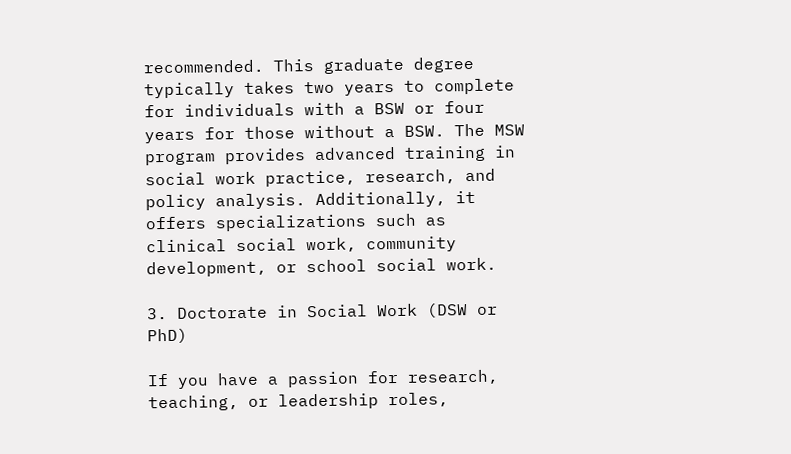recommended. This graduate degree typically takes two years to complete for individuals with a BSW or four years for those without a BSW. The MSW program provides advanced training in social work practice, research, and policy analysis. Additionally, it offers specializations such as clinical social work, community development, or school social work.

3. Doctorate in Social Work (DSW or PhD)

If you have a passion for research, teaching, or leadership roles,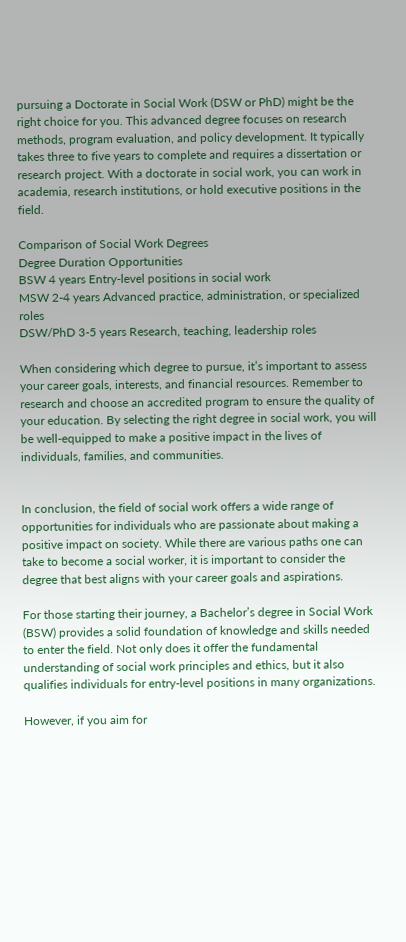pursuing a Doctorate in Social Work (DSW or PhD) might be the right choice for you. This advanced degree focuses on research methods, program evaluation, and policy development. It typically takes three to five years to complete and requires a dissertation or research project. With a doctorate in social work, you can work in academia, research institutions, or hold executive positions in the field.

Comparison of Social Work Degrees
Degree Duration Opportunities
BSW 4 years Entry-level positions in social work
MSW 2-4 years Advanced practice, administration, or specialized roles
DSW/PhD 3-5 years Research, teaching, leadership roles

When considering which degree to pursue, it’s important to assess your career goals, interests, and financial resources. Remember to research and choose an accredited program to ensure the quality of your education. By selecting the right degree in social work, you will be well-equipped to make a positive impact in the lives of individuals, families, and communities.


In conclusion, the field of social work offers a wide range of opportunities for individuals who are passionate about making a positive impact on society. While there are various paths one can take to become a social worker, it is important to consider the degree that best aligns with your career goals and aspirations.

For those starting their journey, a Bachelor’s degree in Social Work (BSW) provides a solid foundation of knowledge and skills needed to enter the field. Not only does it offer the fundamental understanding of social work principles and ethics, but it also qualifies individuals for entry-level positions in many organizations.

However, if you aim for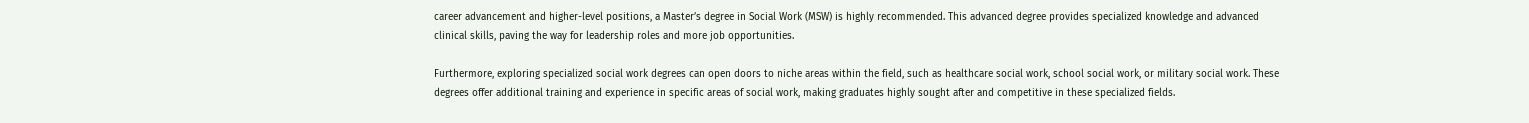career advancement and higher-level positions, a Master’s degree in Social Work (MSW) is highly recommended. This advanced degree provides specialized knowledge and advanced clinical skills, paving the way for leadership roles and more job opportunities.

Furthermore, exploring specialized social work degrees can open doors to niche areas within the field, such as healthcare social work, school social work, or military social work. These degrees offer additional training and experience in specific areas of social work, making graduates highly sought after and competitive in these specialized fields.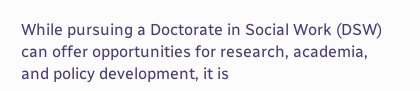While pursuing a Doctorate in Social Work (DSW) can offer opportunities for research, academia, and policy development, it is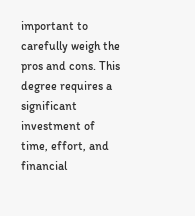important to carefully weigh the pros and cons. This degree requires a significant investment of time, effort, and financial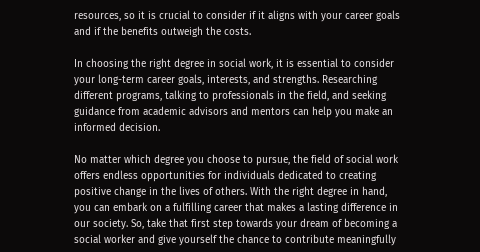resources, so it is crucial to consider if it aligns with your career goals and if the benefits outweigh the costs.

In choosing the right degree in social work, it is essential to consider your long-term career goals, interests, and strengths. Researching different programs, talking to professionals in the field, and seeking guidance from academic advisors and mentors can help you make an informed decision.

No matter which degree you choose to pursue, the field of social work offers endless opportunities for individuals dedicated to creating positive change in the lives of others. With the right degree in hand, you can embark on a fulfilling career that makes a lasting difference in our society. So, take that first step towards your dream of becoming a social worker and give yourself the chance to contribute meaningfully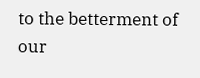to the betterment of our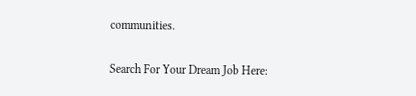communities.

Search For Your Dream Job Here: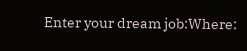Enter your dream job:Where: